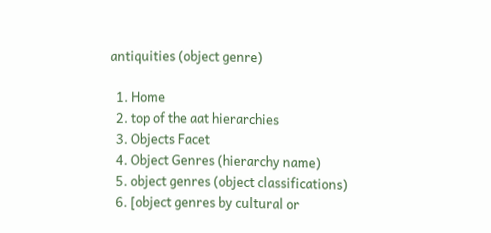antiquities (object genre)

  1. Home
  2. top of the aat hierarchies
  3. Objects Facet
  4. Object Genres (hierarchy name)
  5. object genres (object classifications)
  6. [object genres by cultural or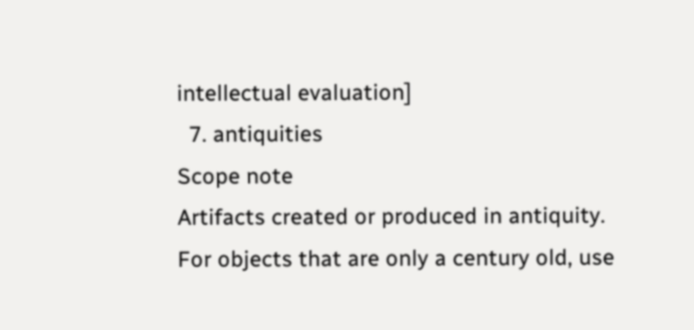intellectual evaluation]
  7. antiquities
Scope note
Artifacts created or produced in antiquity. For objects that are only a century old, use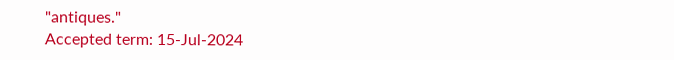"antiques."
Accepted term: 15-Jul-2024